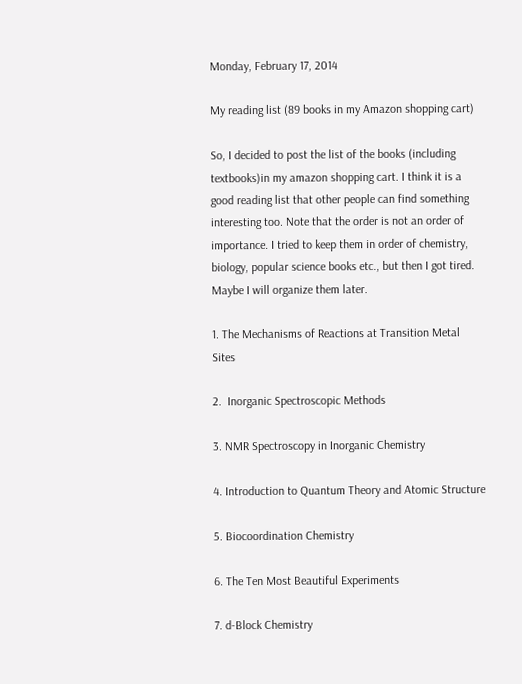Monday, February 17, 2014

My reading list (89 books in my Amazon shopping cart)

So, I decided to post the list of the books (including textbooks)in my amazon shopping cart. I think it is a good reading list that other people can find something interesting too. Note that the order is not an order of importance. I tried to keep them in order of chemistry, biology, popular science books etc., but then I got tired. Maybe I will organize them later.

1. The Mechanisms of Reactions at Transition Metal Sites

2.  Inorganic Spectroscopic Methods

3. NMR Spectroscopy in Inorganic Chemistry

4. Introduction to Quantum Theory and Atomic Structure

5. Biocoordination Chemistry

6. The Ten Most Beautiful Experiments

7. d-Block Chemistry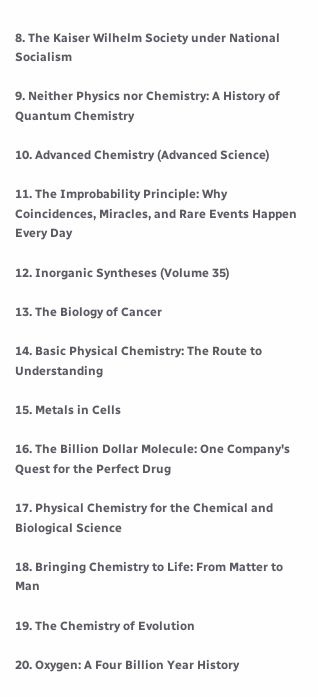8. The Kaiser Wilhelm Society under National Socialism

9. Neither Physics nor Chemistry: A History of Quantum Chemistry

10. Advanced Chemistry (Advanced Science)

11. The Improbability Principle: Why Coincidences, Miracles, and Rare Events Happen Every Day

12. Inorganic Syntheses (Volume 35)

13. The Biology of Cancer

14. Basic Physical Chemistry: The Route to Understanding

15. Metals in Cells

16. The Billion Dollar Molecule: One Company's Quest for the Perfect Drug

17. Physical Chemistry for the Chemical and Biological Science

18. Bringing Chemistry to Life: From Matter to Man

19. The Chemistry of Evolution

20. Oxygen: A Four Billion Year History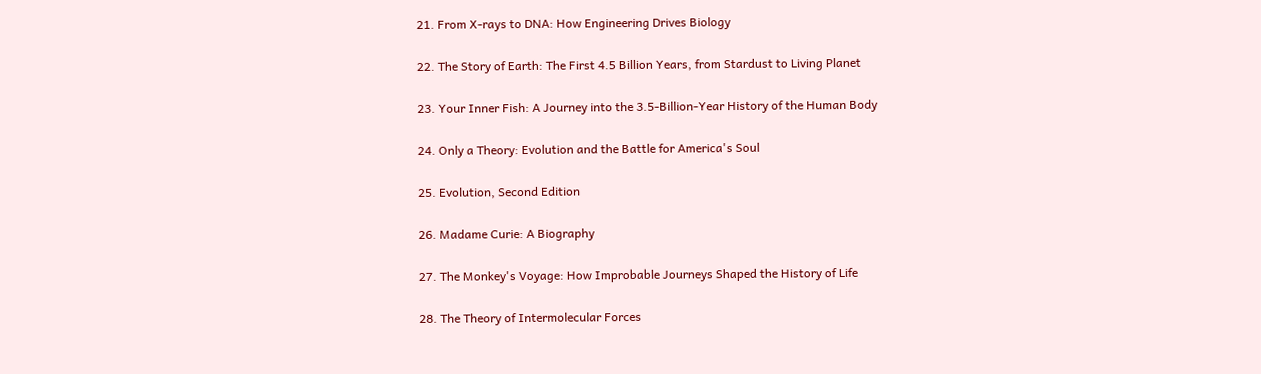21. From X-rays to DNA: How Engineering Drives Biology

22. The Story of Earth: The First 4.5 Billion Years, from Stardust to Living Planet

23. Your Inner Fish: A Journey into the 3.5-Billion-Year History of the Human Body

24. Only a Theory: Evolution and the Battle for America's Soul

25. Evolution, Second Edition

26. Madame Curie: A Biography

27. The Monkey's Voyage: How Improbable Journeys Shaped the History of Life

28. The Theory of Intermolecular Forces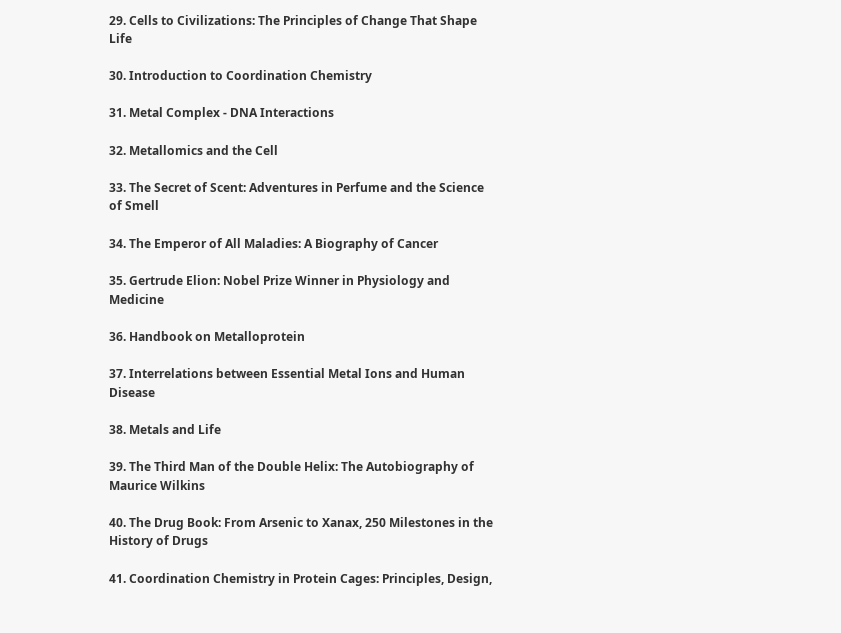29. Cells to Civilizations: The Principles of Change That Shape Life

30. Introduction to Coordination Chemistry

31. Metal Complex - DNA Interactions

32. Metallomics and the Cell

33. The Secret of Scent: Adventures in Perfume and the Science of Smell

34. The Emperor of All Maladies: A Biography of Cancer

35. Gertrude Elion: Nobel Prize Winner in Physiology and Medicine

36. Handbook on Metalloprotein

37. Interrelations between Essential Metal Ions and Human Disease

38. Metals and Life

39. The Third Man of the Double Helix: The Autobiography of Maurice Wilkins

40. The Drug Book: From Arsenic to Xanax, 250 Milestones in the History of Drugs

41. Coordination Chemistry in Protein Cages: Principles, Design,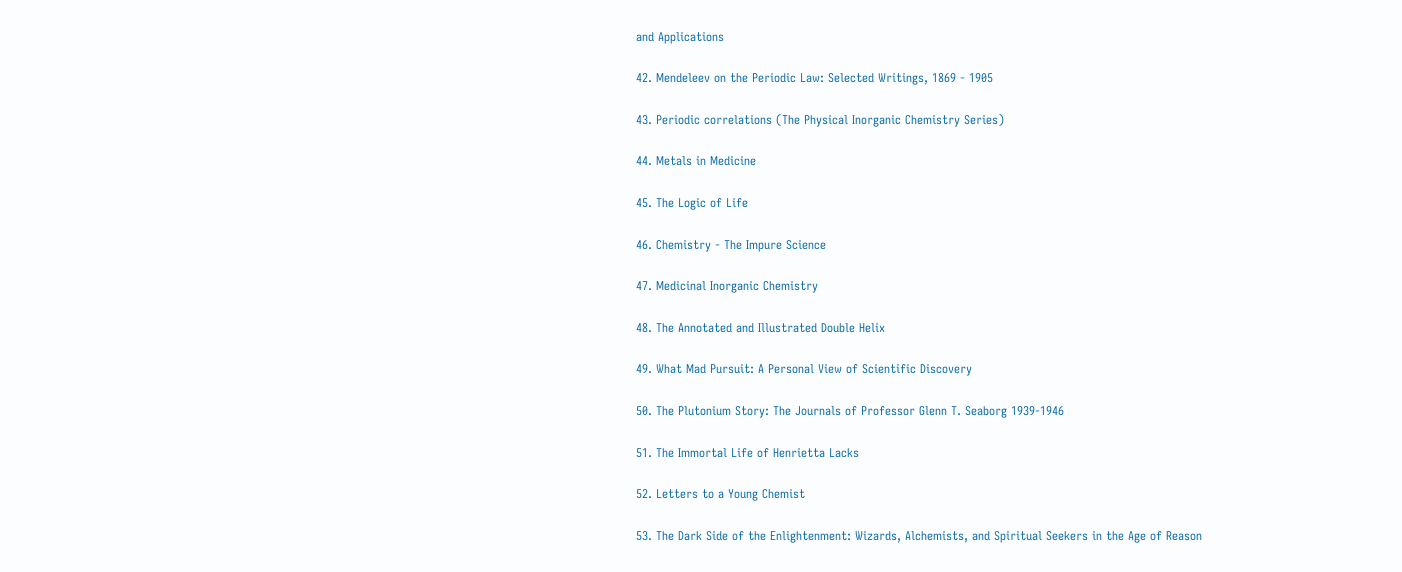and Applications

42. Mendeleev on the Periodic Law: Selected Writings, 1869 - 1905

43. Periodic correlations (The Physical Inorganic Chemistry Series)

44. Metals in Medicine

45. The Logic of Life

46. Chemistry - The Impure Science

47. Medicinal Inorganic Chemistry

48. The Annotated and Illustrated Double Helix

49. What Mad Pursuit: A Personal View of Scientific Discovery

50. The Plutonium Story: The Journals of Professor Glenn T. Seaborg 1939-1946

51. The Immortal Life of Henrietta Lacks

52. Letters to a Young Chemist

53. The Dark Side of the Enlightenment: Wizards, Alchemists, and Spiritual Seekers in the Age of Reason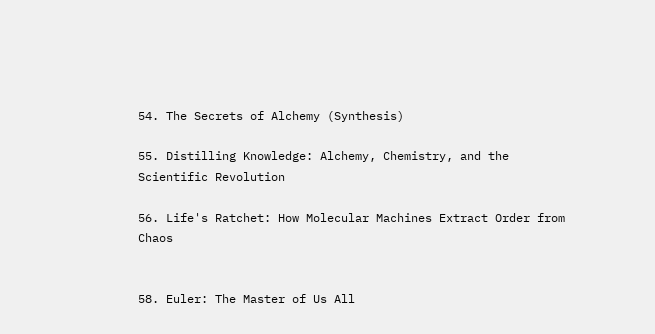54. The Secrets of Alchemy (Synthesis)

55. Distilling Knowledge: Alchemy, Chemistry, and the Scientific Revolution

56. Life's Ratchet: How Molecular Machines Extract Order from Chaos


58. Euler: The Master of Us All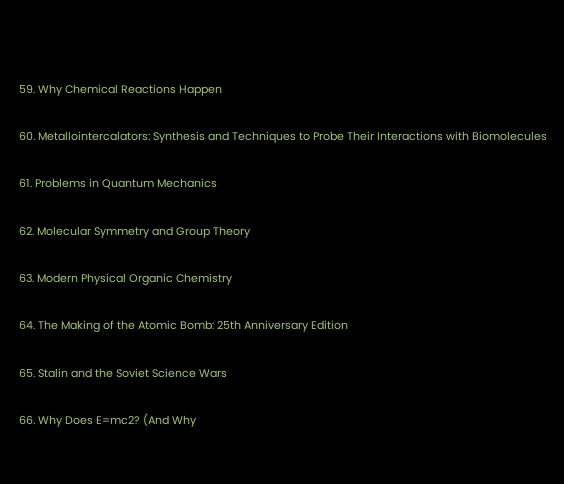59. Why Chemical Reactions Happen

60. Metallointercalators: Synthesis and Techniques to Probe Their Interactions with Biomolecules

61. Problems in Quantum Mechanics

62. Molecular Symmetry and Group Theory

63. Modern Physical Organic Chemistry

64. The Making of the Atomic Bomb: 25th Anniversary Edition

65. Stalin and the Soviet Science Wars

66. Why Does E=mc2? (And Why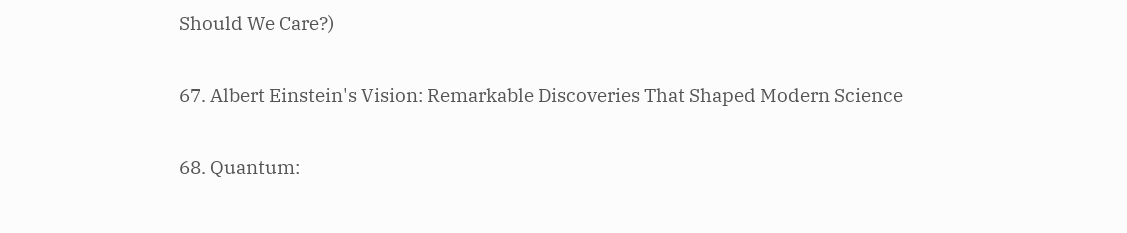Should We Care?)

67. Albert Einstein's Vision: Remarkable Discoveries That Shaped Modern Science

68. Quantum: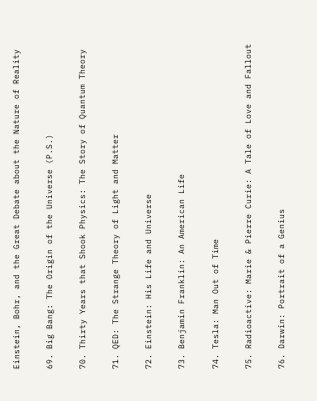Einstein, Bohr, and the Great Debate about the Nature of Reality

69. Big Bang: The Origin of the Universe (P.S.)

70. Thirty Years that Shook Physics: The Story of Quantum Theory

71. QED: The Strange Theory of Light and Matter

72. Einstein: His Life and Universe

73. Benjamin Franklin: An American Life

74. Tesla: Man Out of Time

75. Radioactive: Marie & Pierre Curie: A Tale of Love and Fallout

76. Darwin: Portrait of a Genius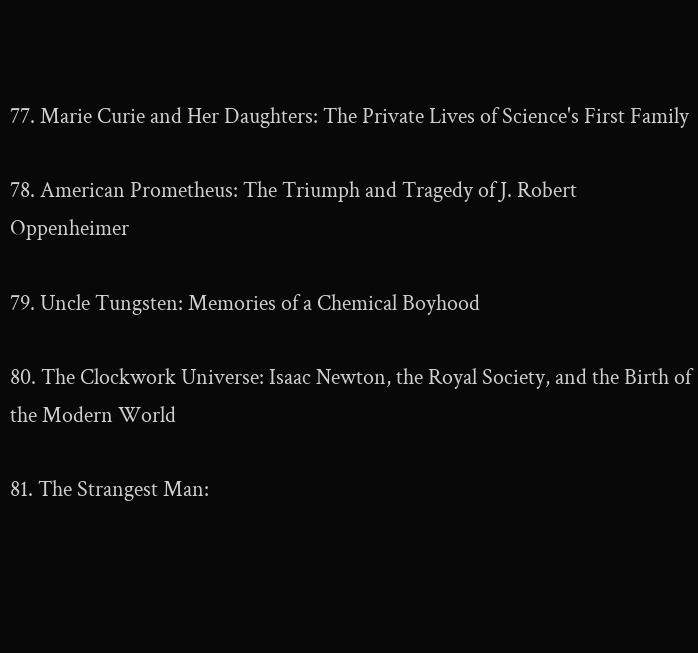77. Marie Curie and Her Daughters: The Private Lives of Science's First Family

78. American Prometheus: The Triumph and Tragedy of J. Robert Oppenheimer

79. Uncle Tungsten: Memories of a Chemical Boyhood

80. The Clockwork Universe: Isaac Newton, the Royal Society, and the Birth of the Modern World

81. The Strangest Man: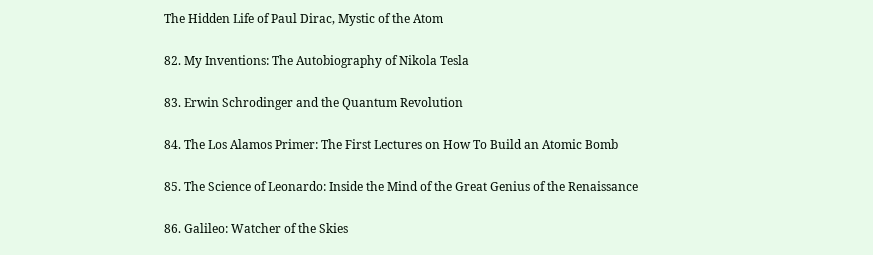The Hidden Life of Paul Dirac, Mystic of the Atom

82. My Inventions: The Autobiography of Nikola Tesla

83. Erwin Schrodinger and the Quantum Revolution

84. The Los Alamos Primer: The First Lectures on How To Build an Atomic Bomb

85. The Science of Leonardo: Inside the Mind of the Great Genius of the Renaissance

86. Galileo: Watcher of the Skies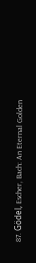87. Gödel, Escher, Bach: An Eternal Golden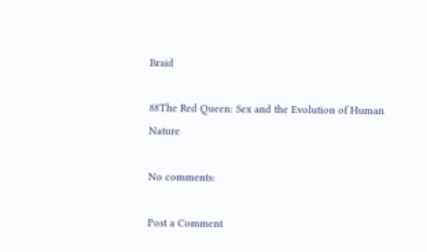Braid

88The Red Queen: Sex and the Evolution of Human Nature

No comments:

Post a Comment